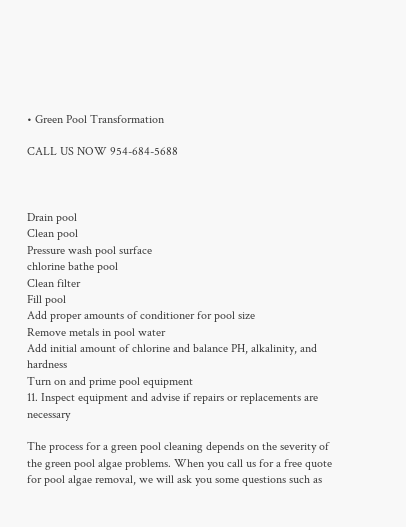• Green Pool Transformation

CALL US NOW 954-684-5688



Drain pool
Clean pool
Pressure wash pool surface
chlorine bathe pool
Clean filter
Fill pool
Add proper amounts of conditioner for pool size
Remove metals in pool water
Add initial amount of chlorine and balance PH, alkalinity, and hardness
Turn on and prime pool equipment
11. Inspect equipment and advise if repairs or replacements are necessary

The process for a green pool cleaning depends on the severity of the green pool algae problems. When you call us for a free quote for pool algae removal, we will ask you some questions such as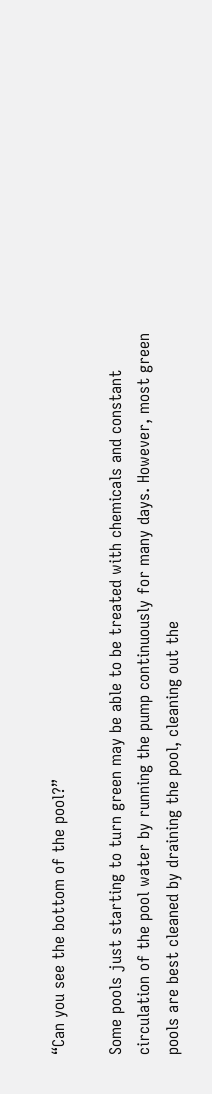“Can you see the bottom of the pool?”

Some pools just starting to turn green may be able to be treated with chemicals and constant circulation of the pool water by running the pump continuously for many days. However, most green pools are best cleaned by draining the pool, cleaning out the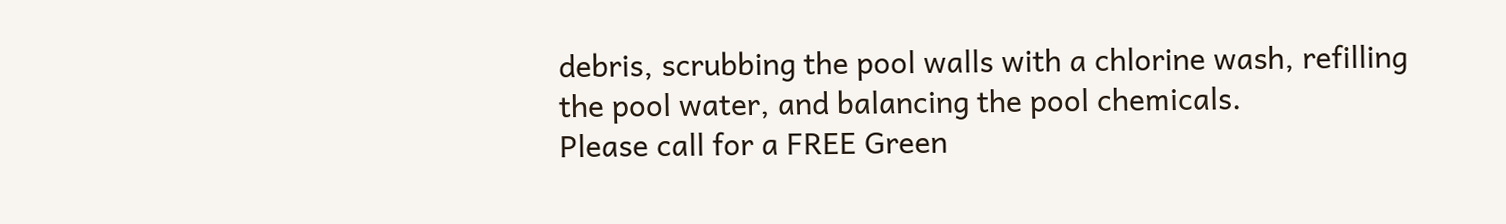debris, scrubbing the pool walls with a chlorine wash, refilling the pool water, and balancing the pool chemicals.
Please call for a FREE Green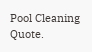Pool Cleaning Quote.